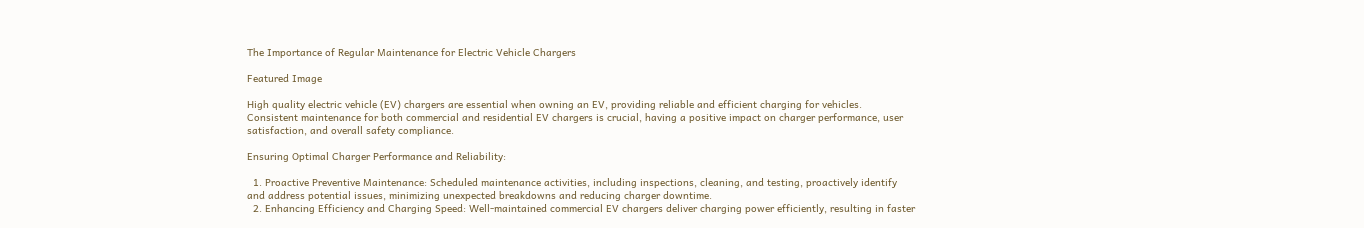The Importance of Regular Maintenance for Electric Vehicle Chargers

Featured Image

High quality electric vehicle (EV) chargers are essential when owning an EV, providing reliable and efficient charging for vehicles. Consistent maintenance for both commercial and residential EV chargers is crucial, having a positive impact on charger performance, user satisfaction, and overall safety compliance.

Ensuring Optimal Charger Performance and Reliability:

  1. Proactive Preventive Maintenance: Scheduled maintenance activities, including inspections, cleaning, and testing, proactively identify and address potential issues, minimizing unexpected breakdowns and reducing charger downtime.
  2. Enhancing Efficiency and Charging Speed: Well-maintained commercial EV chargers deliver charging power efficiently, resulting in faster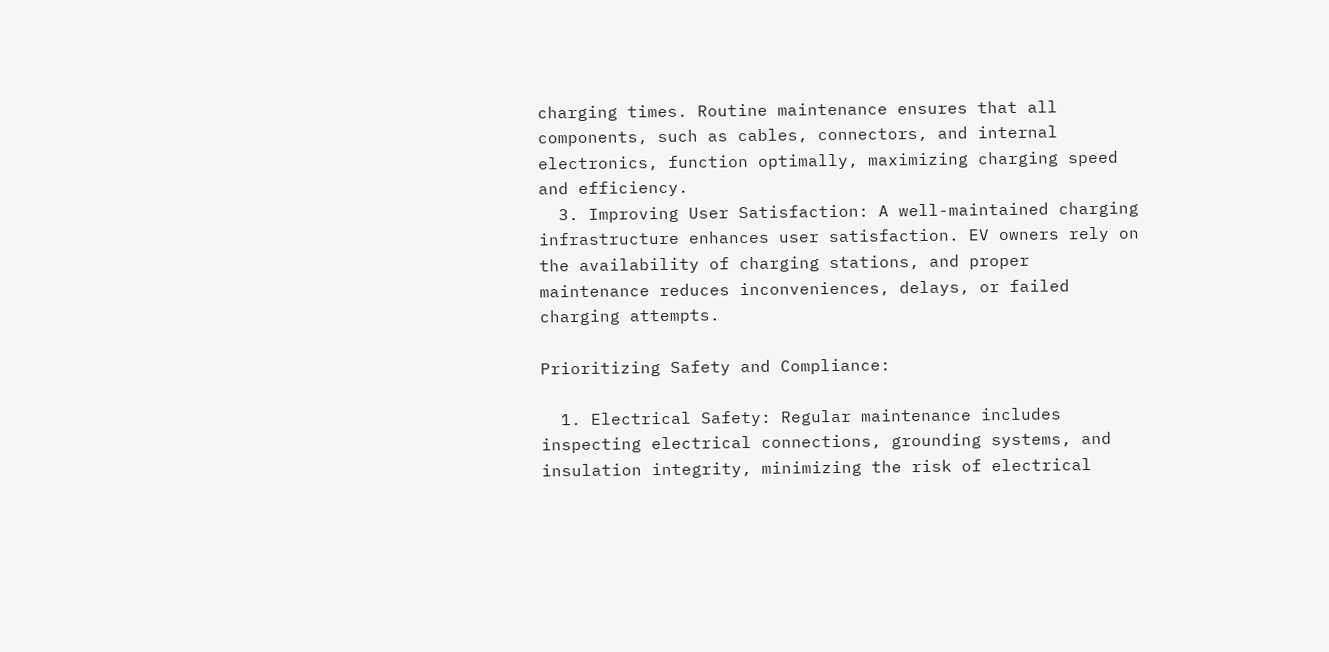charging times. Routine maintenance ensures that all components, such as cables, connectors, and internal electronics, function optimally, maximizing charging speed and efficiency.
  3. Improving User Satisfaction: A well-maintained charging infrastructure enhances user satisfaction. EV owners rely on the availability of charging stations, and proper maintenance reduces inconveniences, delays, or failed charging attempts.

Prioritizing Safety and Compliance:

  1. Electrical Safety: Regular maintenance includes inspecting electrical connections, grounding systems, and insulation integrity, minimizing the risk of electrical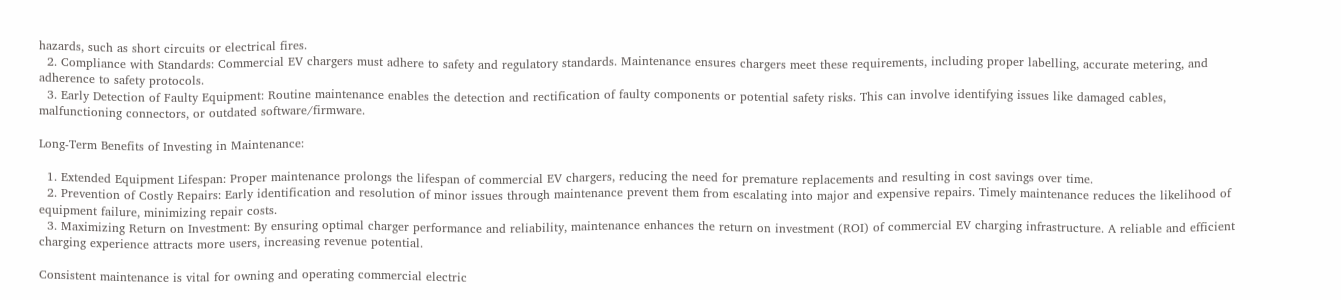hazards, such as short circuits or electrical fires.
  2. Compliance with Standards: Commercial EV chargers must adhere to safety and regulatory standards. Maintenance ensures chargers meet these requirements, including proper labelling, accurate metering, and adherence to safety protocols.
  3. Early Detection of Faulty Equipment: Routine maintenance enables the detection and rectification of faulty components or potential safety risks. This can involve identifying issues like damaged cables, malfunctioning connectors, or outdated software/firmware.

Long-Term Benefits of Investing in Maintenance:

  1. Extended Equipment Lifespan: Proper maintenance prolongs the lifespan of commercial EV chargers, reducing the need for premature replacements and resulting in cost savings over time.
  2. Prevention of Costly Repairs: Early identification and resolution of minor issues through maintenance prevent them from escalating into major and expensive repairs. Timely maintenance reduces the likelihood of equipment failure, minimizing repair costs.
  3. Maximizing Return on Investment: By ensuring optimal charger performance and reliability, maintenance enhances the return on investment (ROI) of commercial EV charging infrastructure. A reliable and efficient charging experience attracts more users, increasing revenue potential.

Consistent maintenance is vital for owning and operating commercial electric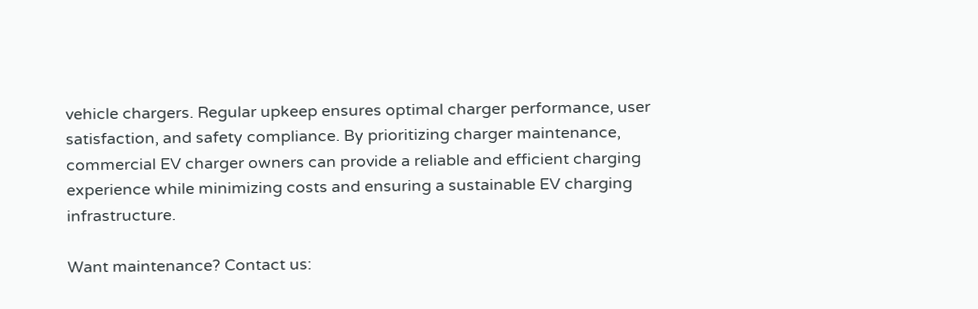vehicle chargers. Regular upkeep ensures optimal charger performance, user satisfaction, and safety compliance. By prioritizing charger maintenance, commercial EV charger owners can provide a reliable and efficient charging experience while minimizing costs and ensuring a sustainable EV charging infrastructure.

Want maintenance? Contact us: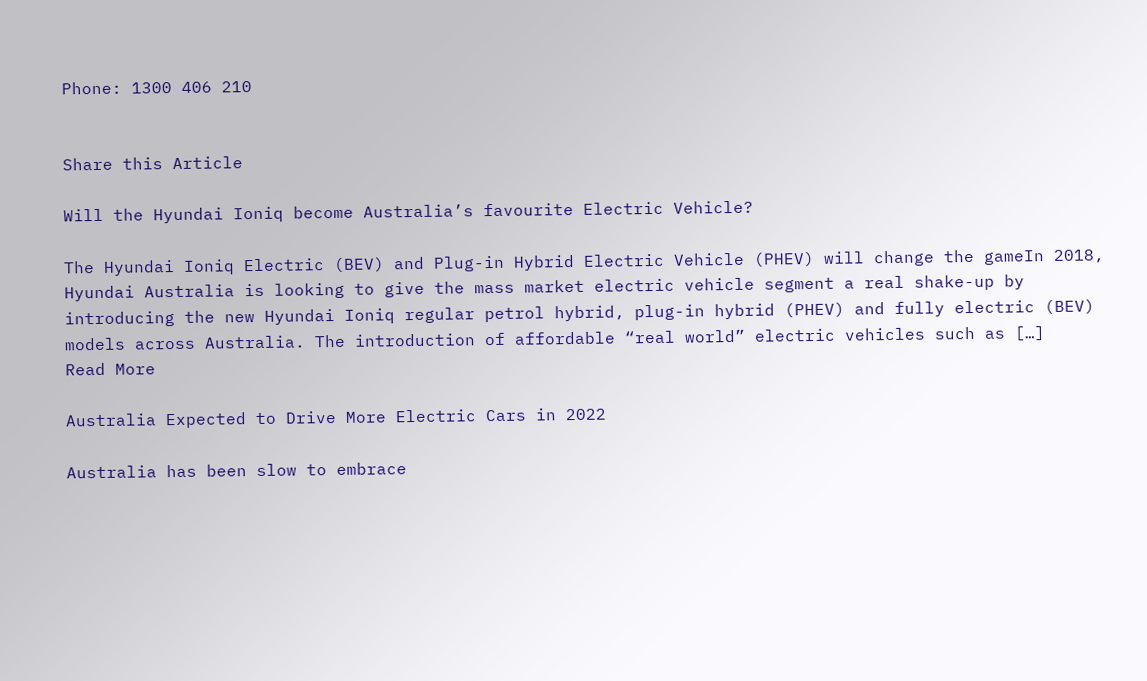Phone: 1300 406 210


Share this Article

Will the Hyundai Ioniq become Australia’s favourite Electric Vehicle?

The Hyundai Ioniq Electric (BEV) and Plug-in Hybrid Electric Vehicle (PHEV) will change the gameIn 2018, Hyundai Australia is looking to give the mass market electric vehicle segment a real shake-up by introducing the new Hyundai Ioniq regular petrol hybrid, plug-in hybrid (PHEV) and fully electric (BEV) models across Australia. The introduction of affordable “real world” electric vehicles such as […]
Read More

Australia Expected to Drive More Electric Cars in 2022

Australia has been slow to embrace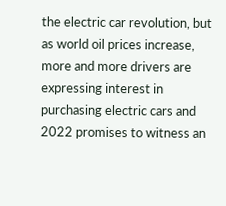the electric car revolution, but as world oil prices increase, more and more drivers are expressing interest in purchasing electric cars and 2022 promises to witness an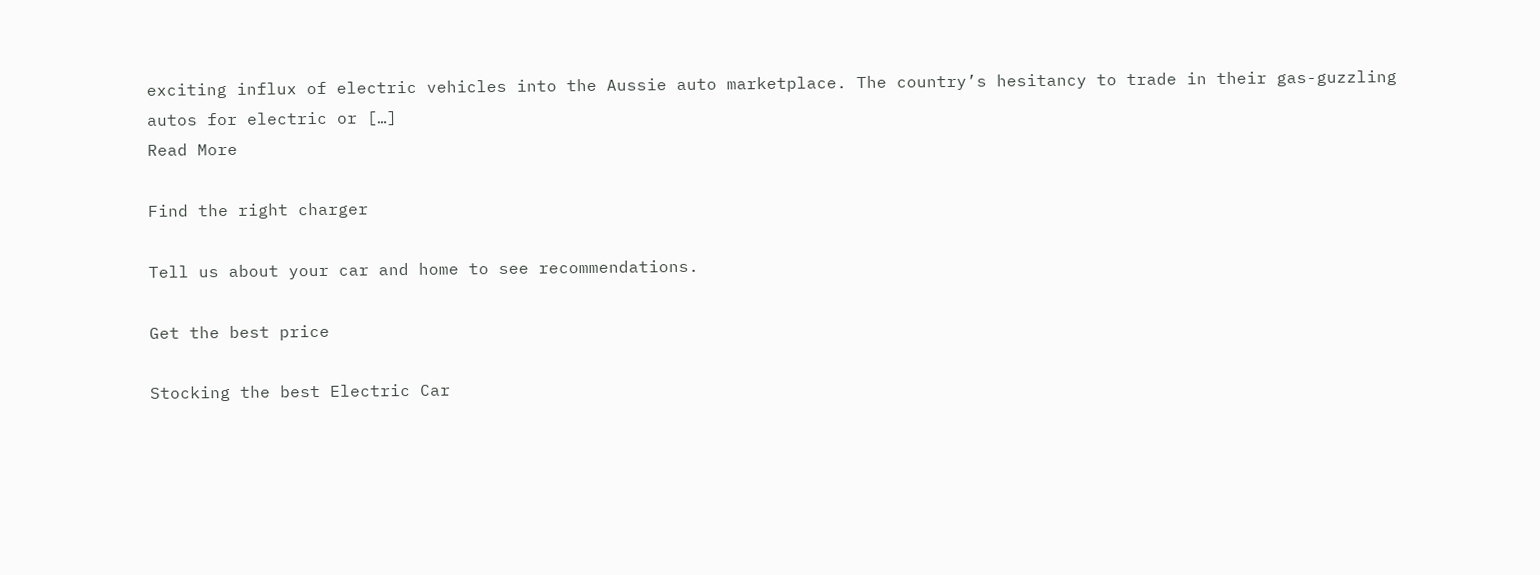exciting influx of electric vehicles into the Aussie auto marketplace. The country’s hesitancy to trade in their gas-guzzling autos for electric or […]
Read More

Find the right charger

Tell us about your car and home to see recommendations.

Get the best price

Stocking the best Electric Car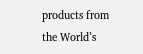products from the World’s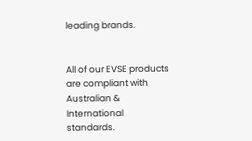leading brands.


All of our EVSE products are compliant with Australian & International standards.